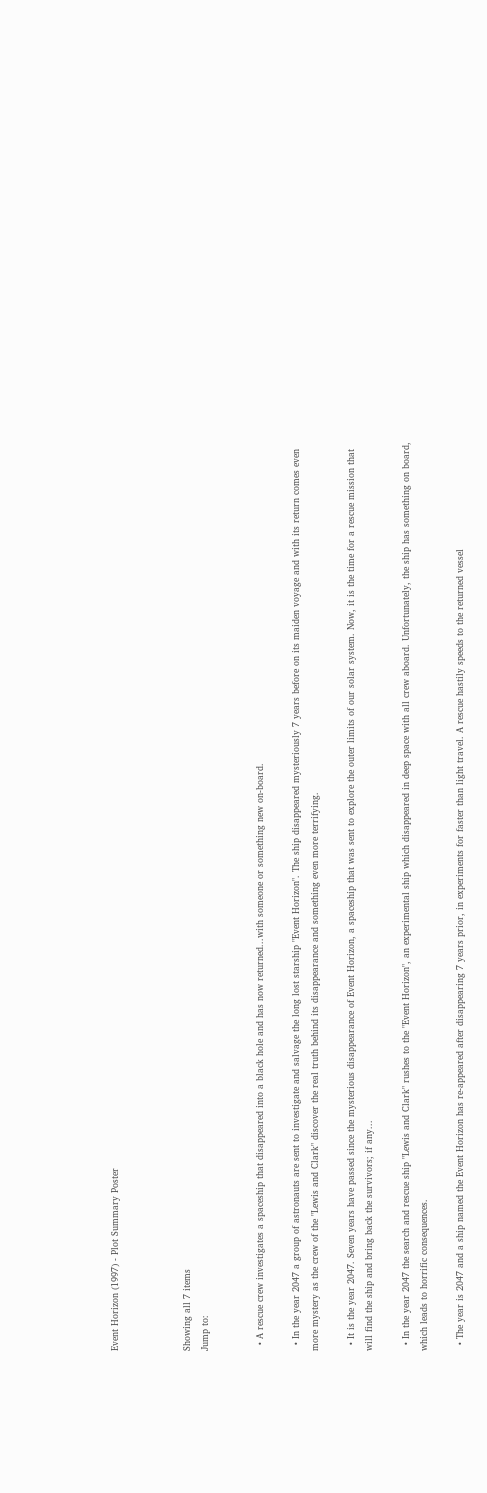Event Horizon (1997) - Plot Summary Poster



Showing all 7 items
Jump to:


  • A rescue crew investigates a spaceship that disappeared into a black hole and has now returned...with someone or something new on-board.

  • In the year 2047 a group of astronauts are sent to investigate and salvage the long lost starship "Event Horizon". The ship disappeared mysteriously 7 years before on its maiden voyage and with its return comes even more mystery as the crew of the "Lewis and Clark" discover the real truth behind its disappearance and something even more terrifying.

  • It is the year 2047. Seven years have passed since the mysterious disappearance of Event Horizon, a spaceship that was sent to explore the outer limits of our solar system. Now, it is the time for a rescue mission that will find the ship and bring back the survivors; if any...

  • In the year 2047 the search and rescue ship "Lewis and Clark" rushes to the "Event Horizon", an experimental ship which disappeared in deep space with all crew aboard. Unfortunately, the ship has something on board, which leads to horrific consequences.

  • The year is 2047 and a ship named the Event Horizon has re-appeared after disappearing 7 years prior, in experiments for faster than light travel. A rescue hastily speeds to the returned vessel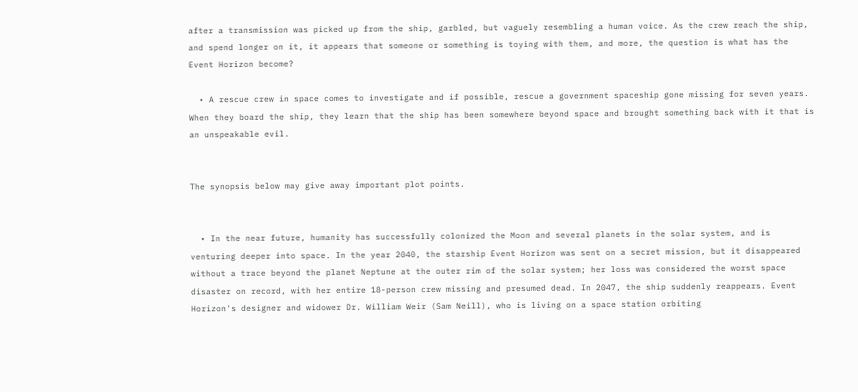after a transmission was picked up from the ship, garbled, but vaguely resembling a human voice. As the crew reach the ship, and spend longer on it, it appears that someone or something is toying with them, and more, the question is what has the Event Horizon become?

  • A rescue crew in space comes to investigate and if possible, rescue a government spaceship gone missing for seven years. When they board the ship, they learn that the ship has been somewhere beyond space and brought something back with it that is an unspeakable evil.


The synopsis below may give away important plot points.


  • In the near future, humanity has successfully colonized the Moon and several planets in the solar system, and is venturing deeper into space. In the year 2040, the starship Event Horizon was sent on a secret mission, but it disappeared without a trace beyond the planet Neptune at the outer rim of the solar system; her loss was considered the worst space disaster on record, with her entire 18-person crew missing and presumed dead. In 2047, the ship suddenly reappears. Event Horizon's designer and widower Dr. William Weir (Sam Neill), who is living on a space station orbiting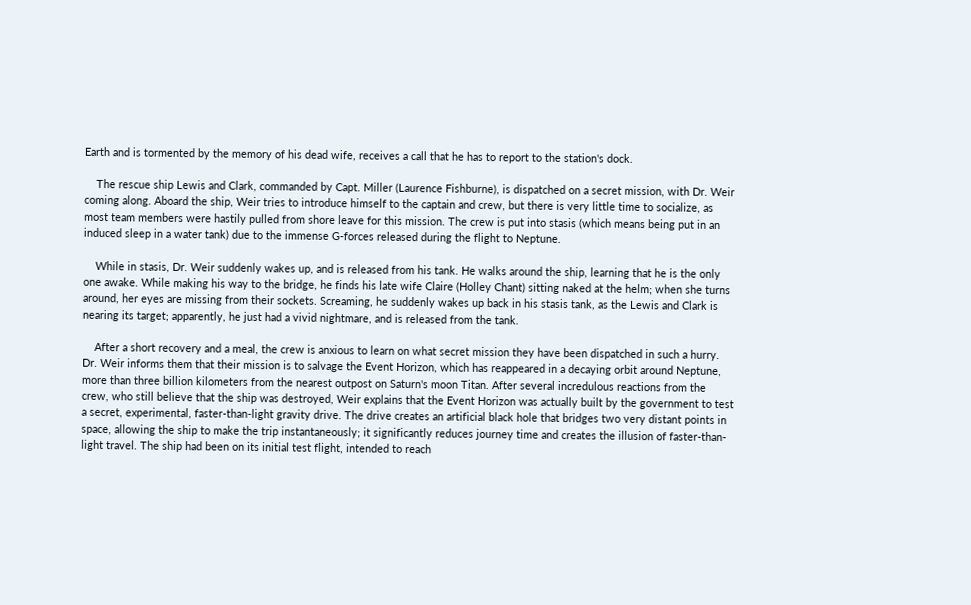Earth and is tormented by the memory of his dead wife, receives a call that he has to report to the station's dock.

    The rescue ship Lewis and Clark, commanded by Capt. Miller (Laurence Fishburne), is dispatched on a secret mission, with Dr. Weir coming along. Aboard the ship, Weir tries to introduce himself to the captain and crew, but there is very little time to socialize, as most team members were hastily pulled from shore leave for this mission. The crew is put into stasis (which means being put in an induced sleep in a water tank) due to the immense G-forces released during the flight to Neptune.

    While in stasis, Dr. Weir suddenly wakes up, and is released from his tank. He walks around the ship, learning that he is the only one awake. While making his way to the bridge, he finds his late wife Claire (Holley Chant) sitting naked at the helm; when she turns around, her eyes are missing from their sockets. Screaming, he suddenly wakes up back in his stasis tank, as the Lewis and Clark is nearing its target; apparently, he just had a vivid nightmare, and is released from the tank.

    After a short recovery and a meal, the crew is anxious to learn on what secret mission they have been dispatched in such a hurry. Dr. Weir informs them that their mission is to salvage the Event Horizon, which has reappeared in a decaying orbit around Neptune, more than three billion kilometers from the nearest outpost on Saturn's moon Titan. After several incredulous reactions from the crew, who still believe that the ship was destroyed, Weir explains that the Event Horizon was actually built by the government to test a secret, experimental, faster-than-light gravity drive. The drive creates an artificial black hole that bridges two very distant points in space, allowing the ship to make the trip instantaneously; it significantly reduces journey time and creates the illusion of faster-than-light travel. The ship had been on its initial test flight, intended to reach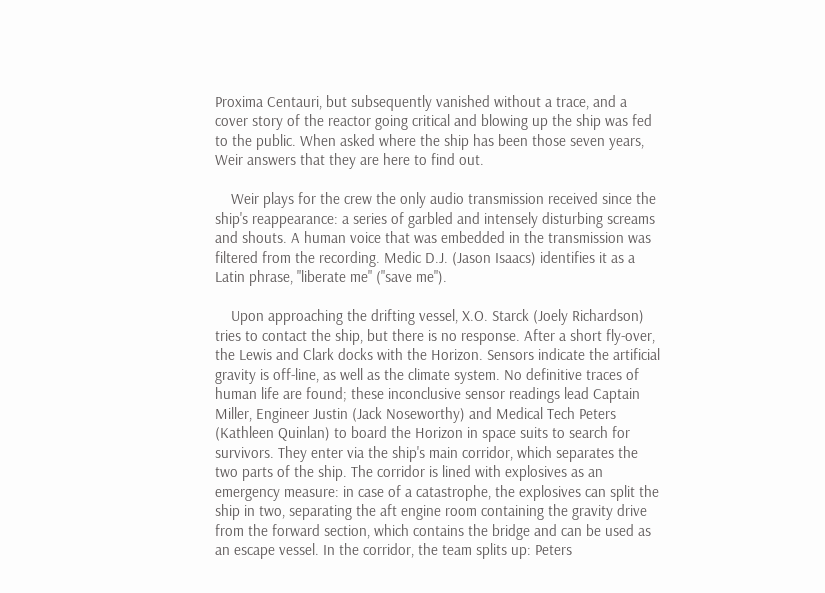Proxima Centauri, but subsequently vanished without a trace, and a cover story of the reactor going critical and blowing up the ship was fed to the public. When asked where the ship has been those seven years, Weir answers that they are here to find out.

    Weir plays for the crew the only audio transmission received since the ship's reappearance: a series of garbled and intensely disturbing screams and shouts. A human voice that was embedded in the transmission was filtered from the recording. Medic D.J. (Jason Isaacs) identifies it as a Latin phrase, "liberate me" ("save me").

    Upon approaching the drifting vessel, X.O. Starck (Joely Richardson) tries to contact the ship, but there is no response. After a short fly-over, the Lewis and Clark docks with the Horizon. Sensors indicate the artificial gravity is off-line, as well as the climate system. No definitive traces of human life are found; these inconclusive sensor readings lead Captain Miller, Engineer Justin (Jack Noseworthy) and Medical Tech Peters (Kathleen Quinlan) to board the Horizon in space suits to search for survivors. They enter via the ship's main corridor, which separates the two parts of the ship. The corridor is lined with explosives as an emergency measure: in case of a catastrophe, the explosives can split the ship in two, separating the aft engine room containing the gravity drive from the forward section, which contains the bridge and can be used as an escape vessel. In the corridor, the team splits up: Peters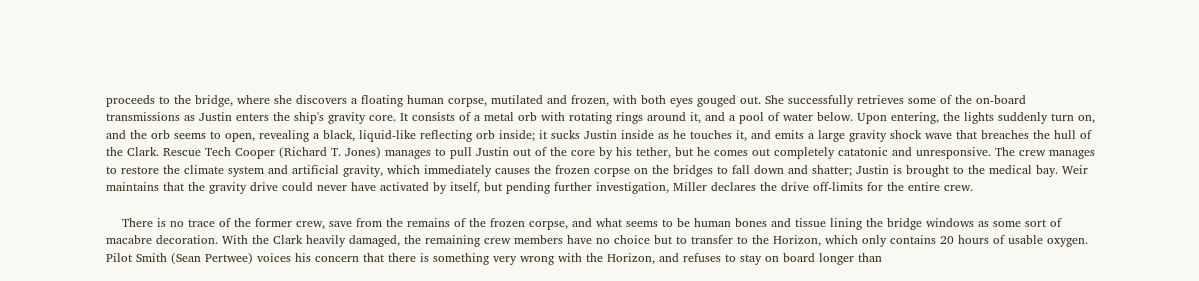proceeds to the bridge, where she discovers a floating human corpse, mutilated and frozen, with both eyes gouged out. She successfully retrieves some of the on-board transmissions as Justin enters the ship's gravity core. It consists of a metal orb with rotating rings around it, and a pool of water below. Upon entering, the lights suddenly turn on, and the orb seems to open, revealing a black, liquid-like reflecting orb inside; it sucks Justin inside as he touches it, and emits a large gravity shock wave that breaches the hull of the Clark. Rescue Tech Cooper (Richard T. Jones) manages to pull Justin out of the core by his tether, but he comes out completely catatonic and unresponsive. The crew manages to restore the climate system and artificial gravity, which immediately causes the frozen corpse on the bridges to fall down and shatter; Justin is brought to the medical bay. Weir maintains that the gravity drive could never have activated by itself, but pending further investigation, Miller declares the drive off-limits for the entire crew.

    There is no trace of the former crew, save from the remains of the frozen corpse, and what seems to be human bones and tissue lining the bridge windows as some sort of macabre decoration. With the Clark heavily damaged, the remaining crew members have no choice but to transfer to the Horizon, which only contains 20 hours of usable oxygen. Pilot Smith (Sean Pertwee) voices his concern that there is something very wrong with the Horizon, and refuses to stay on board longer than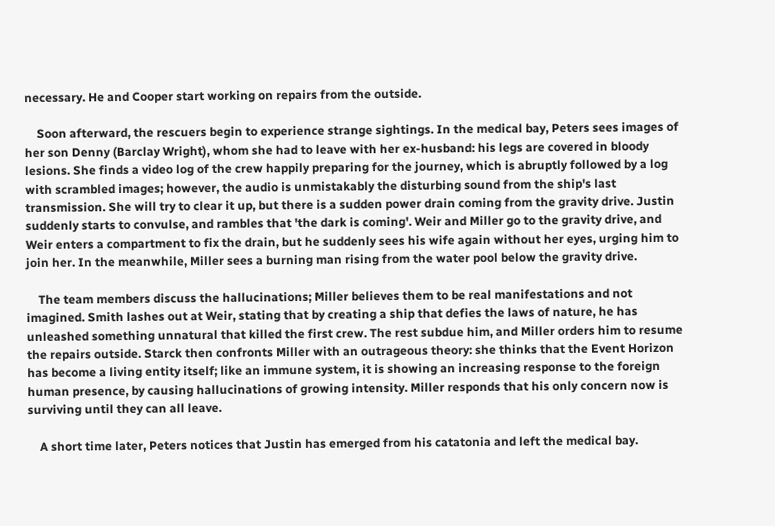necessary. He and Cooper start working on repairs from the outside.

    Soon afterward, the rescuers begin to experience strange sightings. In the medical bay, Peters sees images of her son Denny (Barclay Wright), whom she had to leave with her ex-husband: his legs are covered in bloody lesions. She finds a video log of the crew happily preparing for the journey, which is abruptly followed by a log with scrambled images; however, the audio is unmistakably the disturbing sound from the ship's last transmission. She will try to clear it up, but there is a sudden power drain coming from the gravity drive. Justin suddenly starts to convulse, and rambles that 'the dark is coming'. Weir and Miller go to the gravity drive, and Weir enters a compartment to fix the drain, but he suddenly sees his wife again without her eyes, urging him to join her. In the meanwhile, Miller sees a burning man rising from the water pool below the gravity drive.

    The team members discuss the hallucinations; Miller believes them to be real manifestations and not imagined. Smith lashes out at Weir, stating that by creating a ship that defies the laws of nature, he has unleashed something unnatural that killed the first crew. The rest subdue him, and Miller orders him to resume the repairs outside. Starck then confronts Miller with an outrageous theory: she thinks that the Event Horizon has become a living entity itself; like an immune system, it is showing an increasing response to the foreign human presence, by causing hallucinations of growing intensity. Miller responds that his only concern now is surviving until they can all leave.

    A short time later, Peters notices that Justin has emerged from his catatonia and left the medical bay.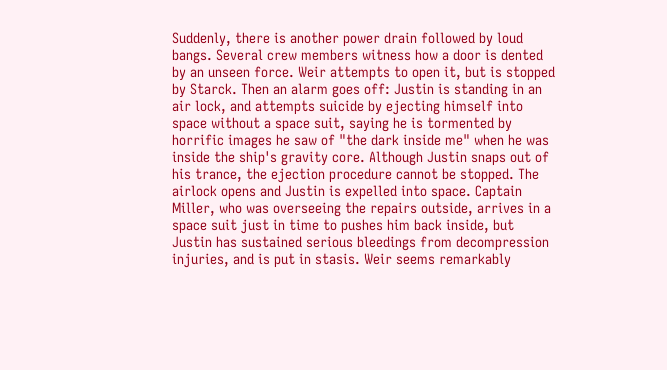Suddenly, there is another power drain followed by loud bangs. Several crew members witness how a door is dented by an unseen force. Weir attempts to open it, but is stopped by Starck. Then an alarm goes off: Justin is standing in an air lock, and attempts suicide by ejecting himself into space without a space suit, saying he is tormented by horrific images he saw of "the dark inside me" when he was inside the ship's gravity core. Although Justin snaps out of his trance, the ejection procedure cannot be stopped. The airlock opens and Justin is expelled into space. Captain Miller, who was overseeing the repairs outside, arrives in a space suit just in time to pushes him back inside, but Justin has sustained serious bleedings from decompression injuries, and is put in stasis. Weir seems remarkably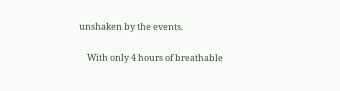unshaken by the events.

    With only 4 hours of breathable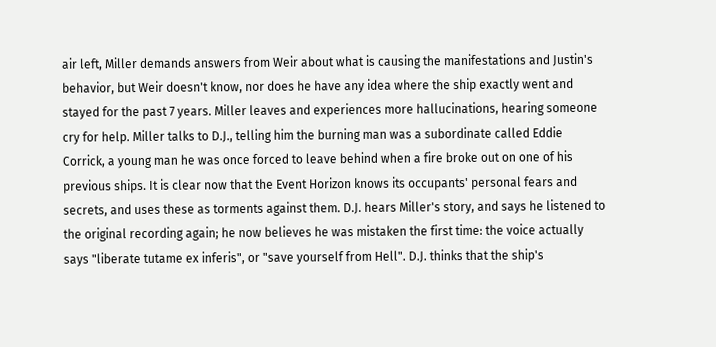air left, Miller demands answers from Weir about what is causing the manifestations and Justin's behavior, but Weir doesn't know, nor does he have any idea where the ship exactly went and stayed for the past 7 years. Miller leaves and experiences more hallucinations, hearing someone cry for help. Miller talks to D.J., telling him the burning man was a subordinate called Eddie Corrick, a young man he was once forced to leave behind when a fire broke out on one of his previous ships. It is clear now that the Event Horizon knows its occupants' personal fears and secrets, and uses these as torments against them. D.J. hears Miller's story, and says he listened to the original recording again; he now believes he was mistaken the first time: the voice actually says "liberate tutame ex inferis", or "save yourself from Hell". D.J. thinks that the ship's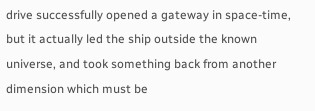drive successfully opened a gateway in space-time, but it actually led the ship outside the known universe, and took something back from another dimension which must be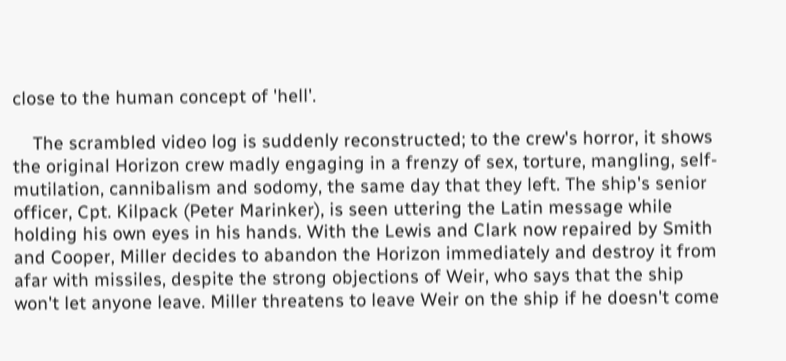close to the human concept of 'hell'.

    The scrambled video log is suddenly reconstructed; to the crew's horror, it shows the original Horizon crew madly engaging in a frenzy of sex, torture, mangling, self-mutilation, cannibalism and sodomy, the same day that they left. The ship's senior officer, Cpt. Kilpack (Peter Marinker), is seen uttering the Latin message while holding his own eyes in his hands. With the Lewis and Clark now repaired by Smith and Cooper, Miller decides to abandon the Horizon immediately and destroy it from afar with missiles, despite the strong objections of Weir, who says that the ship won't let anyone leave. Miller threatens to leave Weir on the ship if he doesn't come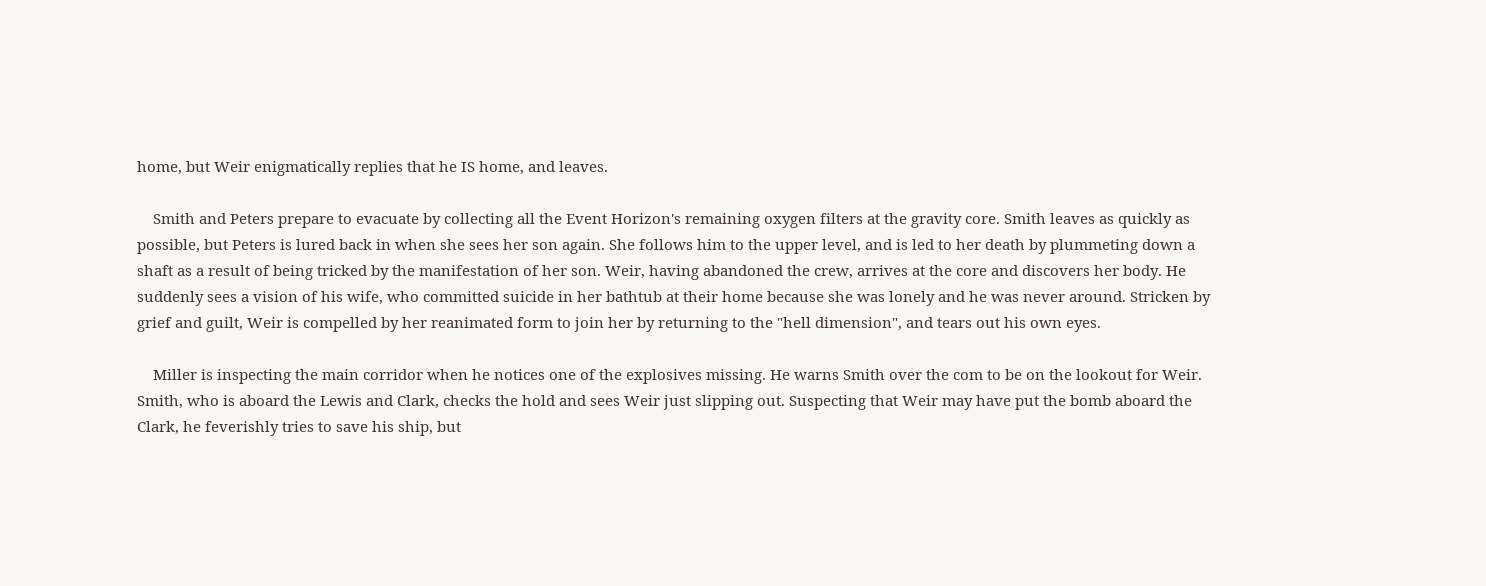home, but Weir enigmatically replies that he IS home, and leaves.

    Smith and Peters prepare to evacuate by collecting all the Event Horizon's remaining oxygen filters at the gravity core. Smith leaves as quickly as possible, but Peters is lured back in when she sees her son again. She follows him to the upper level, and is led to her death by plummeting down a shaft as a result of being tricked by the manifestation of her son. Weir, having abandoned the crew, arrives at the core and discovers her body. He suddenly sees a vision of his wife, who committed suicide in her bathtub at their home because she was lonely and he was never around. Stricken by grief and guilt, Weir is compelled by her reanimated form to join her by returning to the "hell dimension", and tears out his own eyes.

    Miller is inspecting the main corridor when he notices one of the explosives missing. He warns Smith over the com to be on the lookout for Weir. Smith, who is aboard the Lewis and Clark, checks the hold and sees Weir just slipping out. Suspecting that Weir may have put the bomb aboard the Clark, he feverishly tries to save his ship, but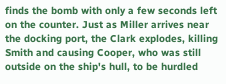finds the bomb with only a few seconds left on the counter. Just as Miller arrives near the docking port, the Clark explodes, killing Smith and causing Cooper, who was still outside on the ship's hull, to be hurdled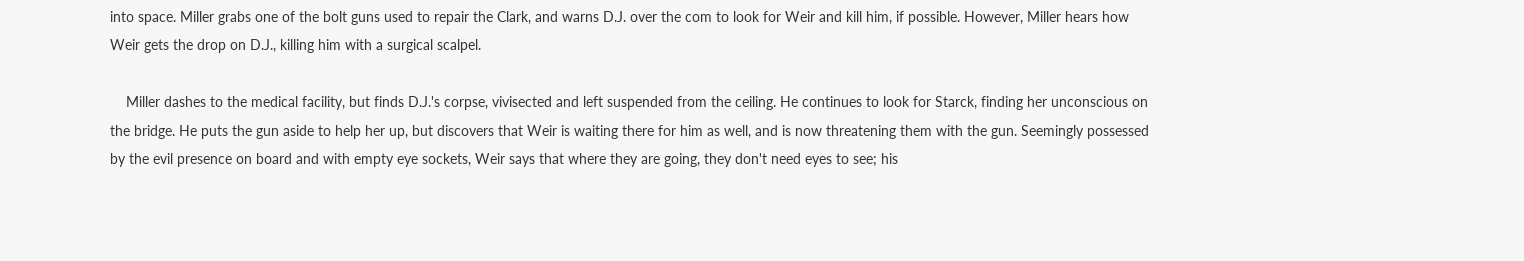into space. Miller grabs one of the bolt guns used to repair the Clark, and warns D.J. over the com to look for Weir and kill him, if possible. However, Miller hears how Weir gets the drop on D.J., killing him with a surgical scalpel.

    Miller dashes to the medical facility, but finds D.J.'s corpse, vivisected and left suspended from the ceiling. He continues to look for Starck, finding her unconscious on the bridge. He puts the gun aside to help her up, but discovers that Weir is waiting there for him as well, and is now threatening them with the gun. Seemingly possessed by the evil presence on board and with empty eye sockets, Weir says that where they are going, they don't need eyes to see; his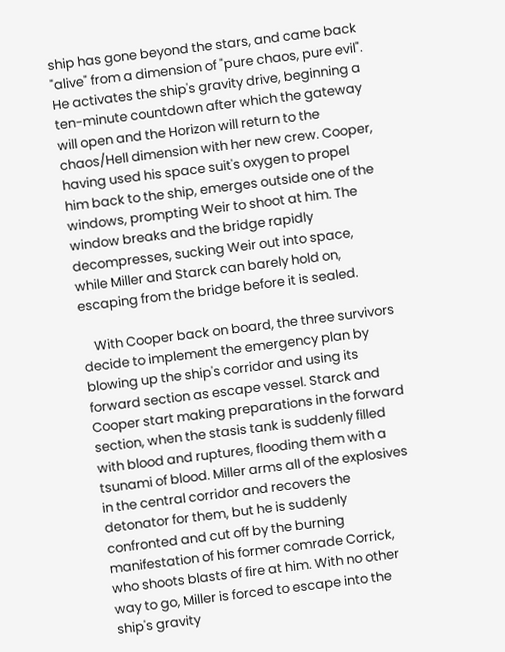ship has gone beyond the stars, and came back "alive" from a dimension of "pure chaos, pure evil". He activates the ship's gravity drive, beginning a ten-minute countdown after which the gateway will open and the Horizon will return to the chaos/Hell dimension with her new crew. Cooper, having used his space suit's oxygen to propel him back to the ship, emerges outside one of the windows, prompting Weir to shoot at him. The window breaks and the bridge rapidly decompresses, sucking Weir out into space, while Miller and Starck can barely hold on, escaping from the bridge before it is sealed.

    With Cooper back on board, the three survivors decide to implement the emergency plan by blowing up the ship's corridor and using its forward section as escape vessel. Starck and Cooper start making preparations in the forward section, when the stasis tank is suddenly filled with blood and ruptures, flooding them with a tsunami of blood. Miller arms all of the explosives in the central corridor and recovers the detonator for them, but he is suddenly confronted and cut off by the burning manifestation of his former comrade Corrick, who shoots blasts of fire at him. With no other way to go, Miller is forced to escape into the ship's gravity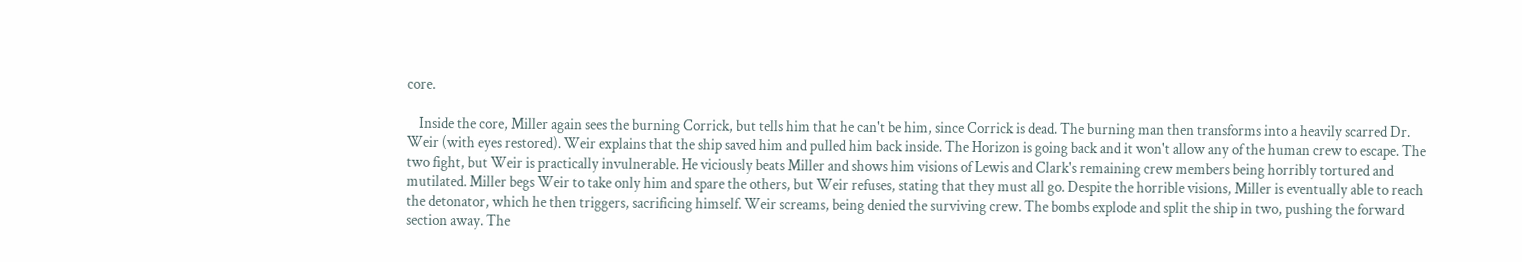core.

    Inside the core, Miller again sees the burning Corrick, but tells him that he can't be him, since Corrick is dead. The burning man then transforms into a heavily scarred Dr. Weir (with eyes restored). Weir explains that the ship saved him and pulled him back inside. The Horizon is going back and it won't allow any of the human crew to escape. The two fight, but Weir is practically invulnerable. He viciously beats Miller and shows him visions of Lewis and Clark's remaining crew members being horribly tortured and mutilated. Miller begs Weir to take only him and spare the others, but Weir refuses, stating that they must all go. Despite the horrible visions, Miller is eventually able to reach the detonator, which he then triggers, sacrificing himself. Weir screams, being denied the surviving crew. The bombs explode and split the ship in two, pushing the forward section away. The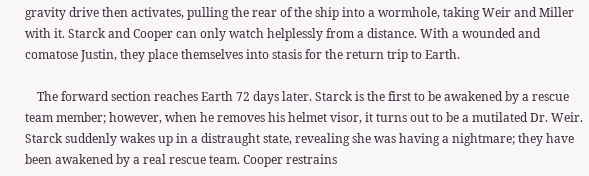gravity drive then activates, pulling the rear of the ship into a wormhole, taking Weir and Miller with it. Starck and Cooper can only watch helplessly from a distance. With a wounded and comatose Justin, they place themselves into stasis for the return trip to Earth.

    The forward section reaches Earth 72 days later. Starck is the first to be awakened by a rescue team member; however, when he removes his helmet visor, it turns out to be a mutilated Dr. Weir. Starck suddenly wakes up in a distraught state, revealing she was having a nightmare; they have been awakened by a real rescue team. Cooper restrains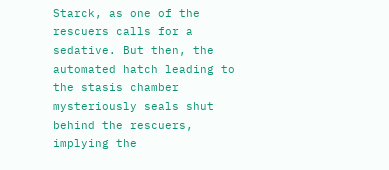Starck, as one of the rescuers calls for a sedative. But then, the automated hatch leading to the stasis chamber mysteriously seals shut behind the rescuers, implying the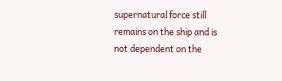supernatural force still remains on the ship and is not dependent on the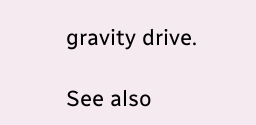gravity drive.

See also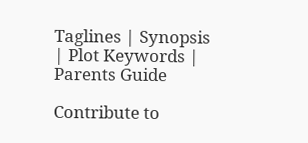Taglines | Synopsis | Plot Keywords | Parents Guide

Contribute to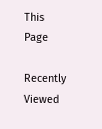This Page

Recently Viewed